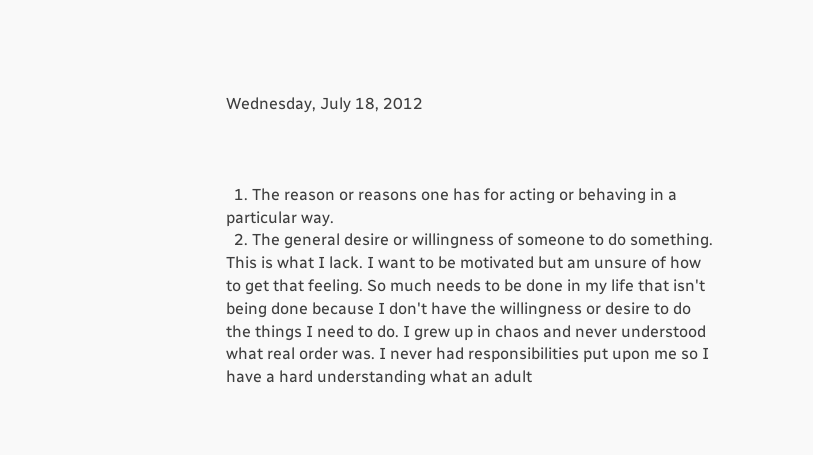Wednesday, July 18, 2012



  1. The reason or reasons one has for acting or behaving in a particular way.
  2. The general desire or willingness of someone to do something.
This is what I lack. I want to be motivated but am unsure of how to get that feeling. So much needs to be done in my life that isn't being done because I don't have the willingness or desire to do the things I need to do. I grew up in chaos and never understood what real order was. I never had responsibilities put upon me so I have a hard understanding what an adult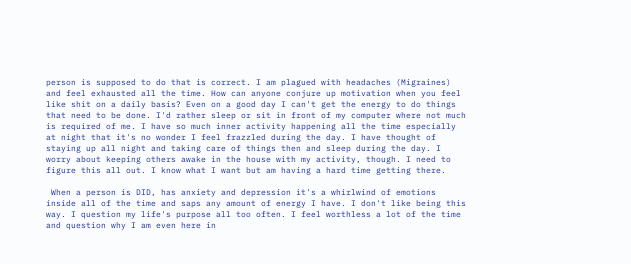person is supposed to do that is correct. I am plagued with headaches (Migraines) and feel exhausted all the time. How can anyone conjure up motivation when you feel like shit on a daily basis? Even on a good day I can't get the energy to do things that need to be done. I'd rather sleep or sit in front of my computer where not much is required of me. I have so much inner activity happening all the time especially at night that it's no wonder I feel frazzled during the day. I have thought of staying up all night and taking care of things then and sleep during the day. I worry about keeping others awake in the house with my activity, though. I need to figure this all out. I know what I want but am having a hard time getting there.

 When a person is DID, has anxiety and depression it's a whirlwind of emotions inside all of the time and saps any amount of energy I have. I don't like being this way. I question my life's purpose all too often. I feel worthless a lot of the time and question why I am even here in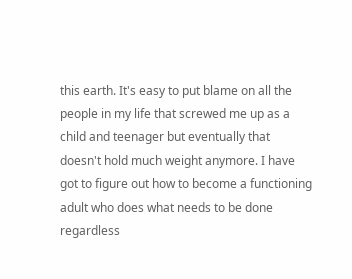this earth. It's easy to put blame on all the people in my life that screwed me up as a child and teenager but eventually that doesn't hold much weight anymore. I have got to figure out how to become a functioning adult who does what needs to be done regardless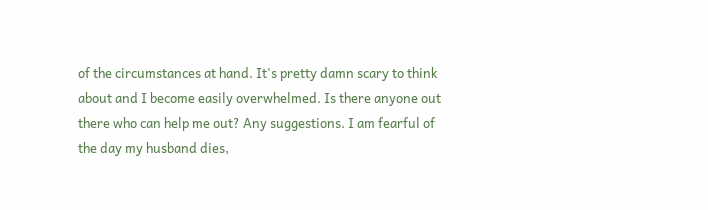of the circumstances at hand. It's pretty damn scary to think about and I become easily overwhelmed. Is there anyone out there who can help me out? Any suggestions. I am fearful of the day my husband dies,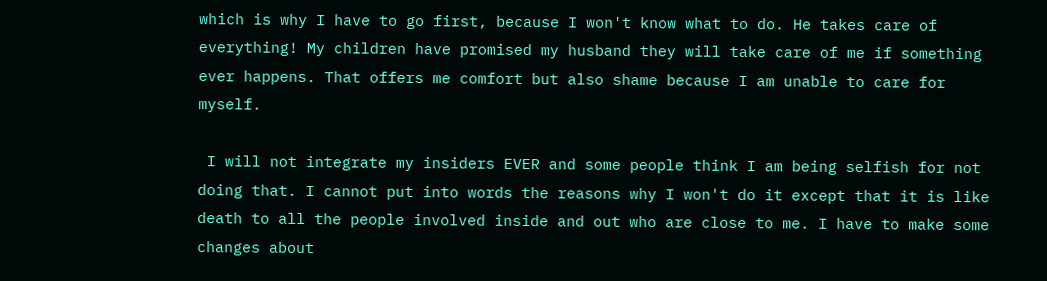which is why I have to go first, because I won't know what to do. He takes care of everything! My children have promised my husband they will take care of me if something ever happens. That offers me comfort but also shame because I am unable to care for myself.

 I will not integrate my insiders EVER and some people think I am being selfish for not doing that. I cannot put into words the reasons why I won't do it except that it is like death to all the people involved inside and out who are close to me. I have to make some changes about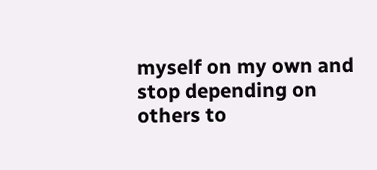myself on my own and stop depending on others to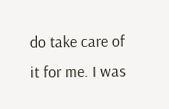do take care of it for me. I was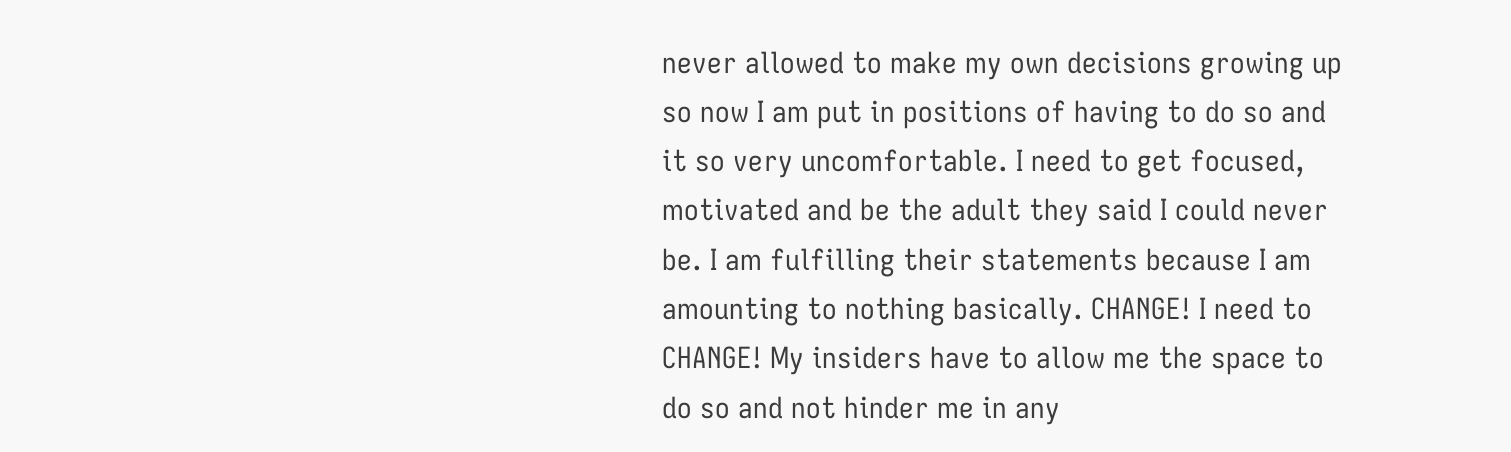never allowed to make my own decisions growing up so now I am put in positions of having to do so and it so very uncomfortable. I need to get focused, motivated and be the adult they said I could never be. I am fulfilling their statements because I am amounting to nothing basically. CHANGE! I need to CHANGE! My insiders have to allow me the space to do so and not hinder me in any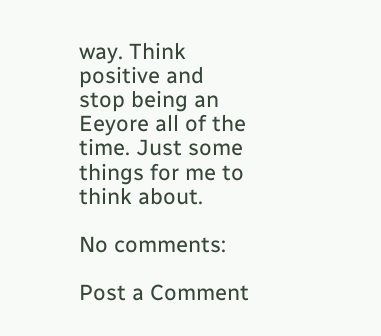way. Think positive and stop being an Eeyore all of the time. Just some things for me to think about.

No comments:

Post a Comment